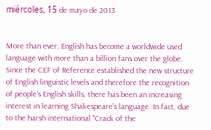miércoles, 15 de mayo de 2013


More than ever, English has become a worldwide used language with more than a billion fans over the globe. Since the CEF of Reference established the new structure of English linguistic levels and therefore the recognition of people's English skills, there has been an increasing interest in learning Shakespeare's language. In fact, due to the harsh international "Crack of the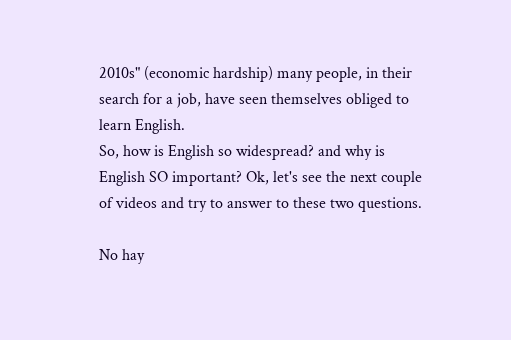2010s" (economic hardship) many people, in their search for a job, have seen themselves obliged to learn English.
So, how is English so widespread? and why is English SO important? Ok, let's see the next couple of videos and try to answer to these two questions.

No hay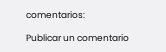comentarios:

Publicar un comentario